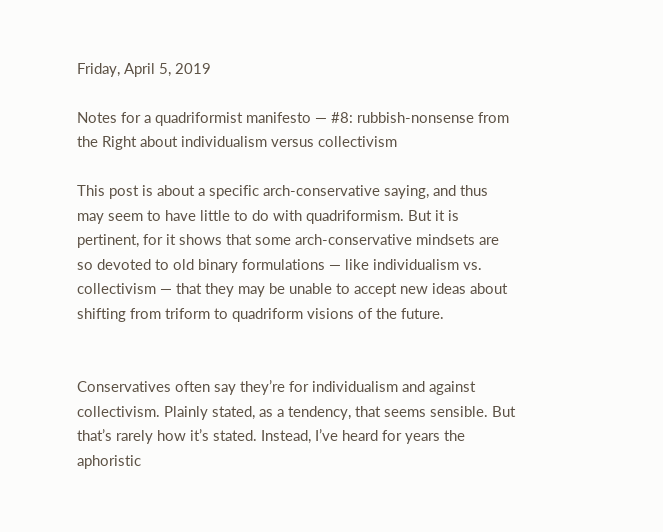Friday, April 5, 2019

Notes for a quadriformist manifesto — #8: rubbish-nonsense from the Right about individualism versus collectivism

This post is about a specific arch-conservative saying, and thus may seem to have little to do with quadriformism. But it is pertinent, for it shows that some arch-conservative mindsets are so devoted to old binary formulations — like individualism vs. collectivism — that they may be unable to accept new ideas about shifting from triform to quadriform visions of the future.


Conservatives often say they’re for individualism and against collectivism. Plainly stated, as a tendency, that seems sensible. But that’s rarely how it’s stated. Instead, I’ve heard for years the aphoristic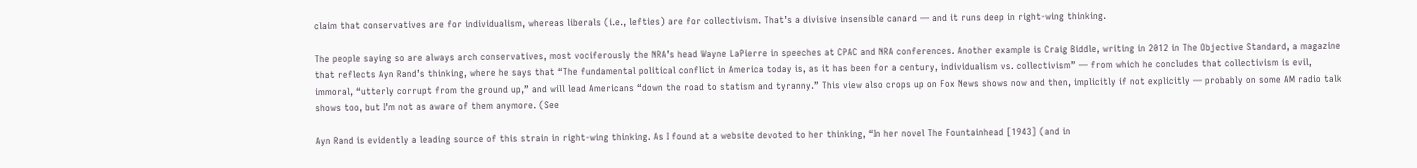claim that conservatives are for individualism, whereas liberals (i.e., lefties) are for collectivism. That’s a divisive insensible canard — and it runs deep in right-wing thinking.

The people saying so are always arch conservatives, most vociferously the NRA’s head Wayne LaPierre in speeches at CPAC and NRA conferences. Another example is Craig Biddle, writing in 2012 in The Objective Standard, a magazine that reflects Ayn Rand’s thinking, where he says that “The fundamental political conflict in America today is, as it has been for a century, individualism vs. collectivism” — from which he concludes that collectivism is evil, immoral, “utterly corrupt from the ground up,” and will lead Americans “down the road to statism and tyranny.” This view also crops up on Fox News shows now and then, implicitly if not explicitly — probably on some AM radio talk shows too, but I’m not as aware of them anymore. (See

Ayn Rand is evidently a leading source of this strain in right-wing thinking. As I found at a website devoted to her thinking, “In her novel The Fountainhead [1943] (and in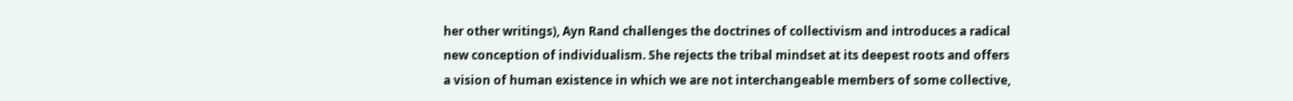her other writings), Ayn Rand challenges the doctrines of collectivism and introduces a radical new conception of individualism. She rejects the tribal mindset at its deepest roots and offers a vision of human existence in which we are not interchangeable members of some collective,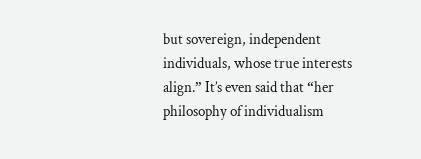but sovereign, independent individuals, whose true interests align.” It’s even said that “her philosophy of individualism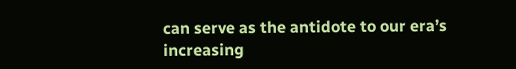can serve as the antidote to our era’s increasing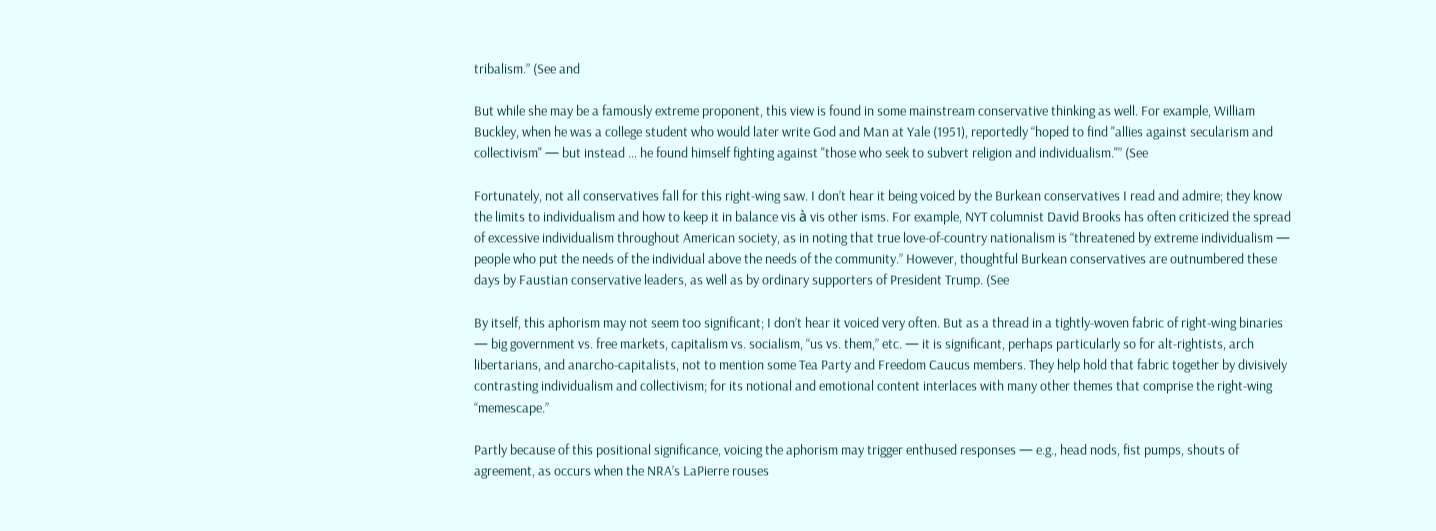tribalism.” (See and

But while she may be a famously extreme proponent, this view is found in some mainstream conservative thinking as well. For example, William Buckley, when he was a college student who would later write God and Man at Yale (1951), reportedly “hoped to find "allies against secularism and collectivism" — but instead … he found himself fighting against "those who seek to subvert religion and individualism."” (See

Fortunately, not all conservatives fall for this right-wing saw. I don’t hear it being voiced by the Burkean conservatives I read and admire; they know the limits to individualism and how to keep it in balance vis à vis other isms. For example, NYT columnist David Brooks has often criticized the spread of excessive individualism throughout American society, as in noting that true love-of-country nationalism is “threatened by extreme individualism — people who put the needs of the individual above the needs of the community.” However, thoughtful Burkean conservatives are outnumbered these days by Faustian conservative leaders, as well as by ordinary supporters of President Trump. (See

By itself, this aphorism may not seem too significant; I don’t hear it voiced very often. But as a thread in a tightly-woven fabric of right-wing binaries — big government vs. free markets, capitalism vs. socialism, “us vs. them,” etc. — it is significant, perhaps particularly so for alt-rightists, arch libertarians, and anarcho-capitalists, not to mention some Tea Party and Freedom Caucus members. They help hold that fabric together by divisively contrasting individualism and collectivism; for its notional and emotional content interlaces with many other themes that comprise the right-wing “memescape.”

Partly because of this positional significance, voicing the aphorism may trigger enthused responses — e.g., head nods, fist pumps, shouts of agreement, as occurs when the NRA’s LaPierre rouses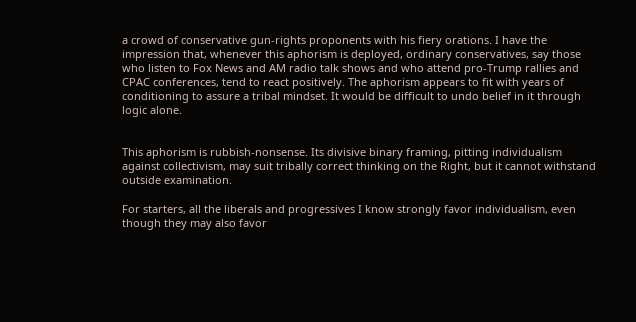a crowd of conservative gun-rights proponents with his fiery orations. I have the impression that, whenever this aphorism is deployed, ordinary conservatives, say those who listen to Fox News and AM radio talk shows and who attend pro-Trump rallies and CPAC conferences, tend to react positively. The aphorism appears to fit with years of conditioning to assure a tribal mindset. It would be difficult to undo belief in it through logic alone.


This aphorism is rubbish-nonsense. Its divisive binary framing, pitting individualism against collectivism, may suit tribally correct thinking on the Right, but it cannot withstand outside examination.

For starters, all the liberals and progressives I know strongly favor individualism, even though they may also favor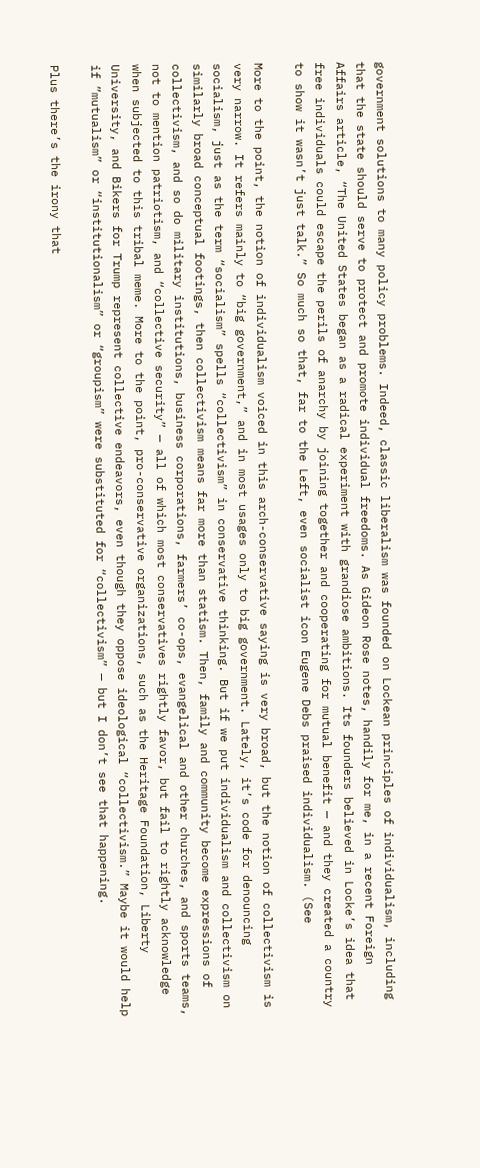government solutions to many policy problems. Indeed, classic liberalism was founded on Lockean principles of individualism, including that the state should serve to protect and promote individual freedoms. As Gideon Rose notes, handily for me, in a recent Foreign Affairs article, “The United States began as a radical experiment with grandiose ambitions. Its founders believed in Locke’s idea that free individuals could escape the perils of anarchy by joining together and cooperating for mutual benefit — and they created a country to show it wasn’t just talk.” So much so that, far to the Left, even socialist icon Eugene Debs praised individualism. (See

More to the point, the notion of individualism voiced in this arch-conservative saying is very broad, but the notion of collectivism is very narrow. It refers mainly to “big government,” and in most usages only to big government. Lately, it’s code for denouncing socialism, just as the term “socialism” spells “collectivism” in conservative thinking. But if we put individualism and collectivism on similarly broad conceptual footings, then collectivism means far more than statism. Then, family and community become expressions of collectivism, and so do military institutions, business corporations, farmers’ co-ops, evangelical and other churches, and sports teams, not to mention patriotism, and “collective security” — all of which most conservatives rightly favor, but fail to rightly acknowledge when subjected to this tribal meme. More to the point, pro-conservative organizations, such as the Heritage Foundation, Liberty University, and Bikers for Trump represent collective endeavors, even though they oppose ideological “collectivism.” Maybe it would help if ”mutualism” or “institutionalism” or “groupism” were substituted for “collectivism” — but I don’t see that happening.

Plus there’s the irony that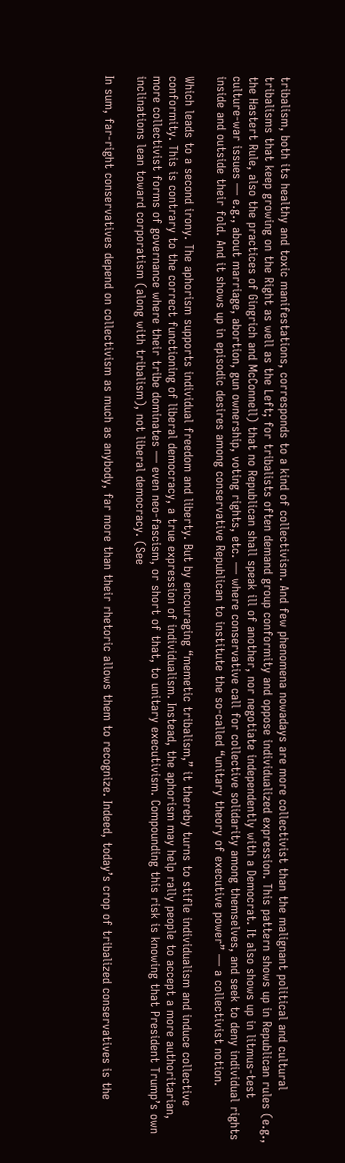tribalism, both its healthy and toxic manifestations, corresponds to a kind of collectivism. And few phenomena nowadays are more collectivist than the malignant political and cultural tribalisms that keep growing on the Right as well as the Left; for tribalists often demand group conformity and oppose individualized expression. This pattern shows up in Republican rules (e.g., the Hastert Rule, also the practices of Gingrich and McConnell) that no Republican shall speak ill of another, nor negotiate independently with a Democrat. It also shows up in litmus-test culture-war issues — e.g., about marriage, abortion, gun ownership, voting rights, etc. — where conservative call for collective solidarity among themselves, and seek to deny individual rights inside and outside their fold. And it shows up in episodic desires among conservative Republican to institute the so-called “unitary theory of executive power” — a collectivist notion.

Which leads to a second irony. The aphorism supports individual freedom and liberty. But by encouraging “memetic tribalism,” it thereby turns to stifle individualism and induce collective conformity. This is contrary to the correct functioning of liberal democracy, a true expression of individualism. Instead, the aphorism may help rally people to accept a more authoritarian, more collectivist forms of governance where their tribe dominates — even neo-fascism, or short of that, to unitary executivism. Compounding this risk is knowing that President Trump’s own inclinations lean toward corporatism (along with tribalism), not liberal democracy. (See

In sum, far-right conservatives depend on collectivism as much as anybody, far more than their rhetoric allows them to recognize. Indeed, today’s crop of tribalized conservatives is the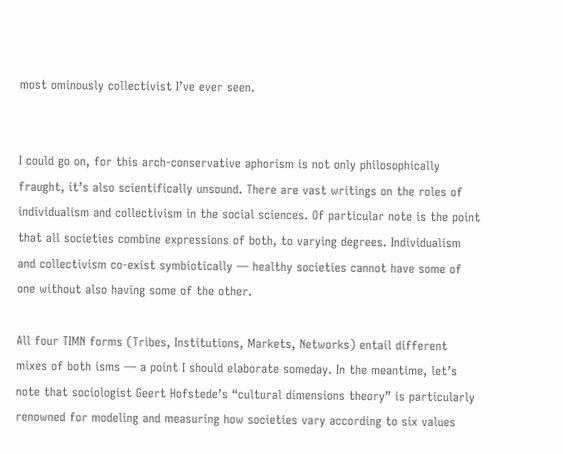most ominously collectivist I’ve ever seen.


I could go on, for this arch-conservative aphorism is not only philosophically fraught, it’s also scientifically unsound. There are vast writings on the roles of individualism and collectivism in the social sciences. Of particular note is the point that all societies combine expressions of both, to varying degrees. Individualism and collectivism co-exist symbiotically — healthy societies cannot have some of one without also having some of the other.

All four TIMN forms (Tribes, Institutions, Markets, Networks) entail different mixes of both isms — a point I should elaborate someday. In the meantime, let’s note that sociologist Geert Hofstede’s “cultural dimensions theory” is particularly renowned for modeling and measuring how societies vary according to six values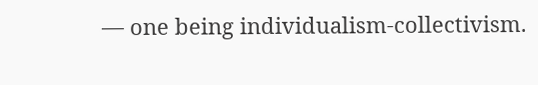— one being individualism-collectivism.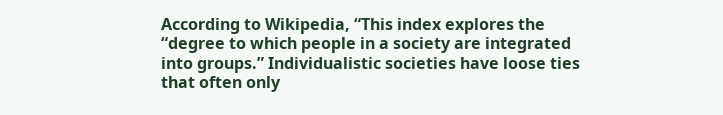According to Wikipedia, “This index explores the “degree to which people in a society are integrated into groups.” Individualistic societies have loose ties that often only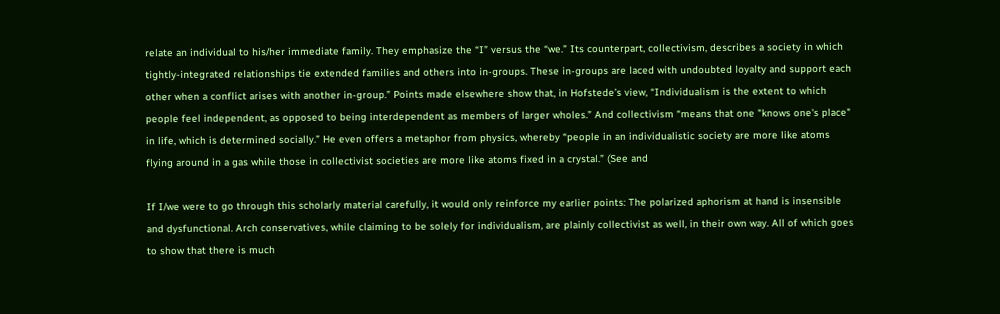relate an individual to his/her immediate family. They emphasize the “I” versus the “we.” Its counterpart, collectivism, describes a society in which tightly-integrated relationships tie extended families and others into in-groups. These in-groups are laced with undoubted loyalty and support each other when a conflict arises with another in-group.” Points made elsewhere show that, in Hofstede’s view, “Individualism is the extent to which people feel independent, as opposed to being interdependent as members of larger wholes.” And collectivism “means that one "knows one's place" in life, which is determined socially.” He even offers a metaphor from physics, whereby “people in an individualistic society are more like atoms flying around in a gas while those in collectivist societies are more like atoms fixed in a crystal.” (See and

If I/we were to go through this scholarly material carefully, it would only reinforce my earlier points: The polarized aphorism at hand is insensible and dysfunctional. Arch conservatives, while claiming to be solely for individualism, are plainly collectivist as well, in their own way. All of which goes to show that there is much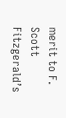merit to F. Scott Fitzgerald’s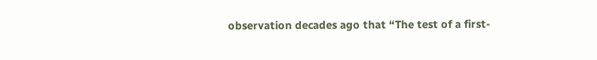observation decades ago that “The test of a first-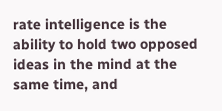rate intelligence is the ability to hold two opposed ideas in the mind at the same time, and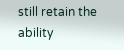still retain the ability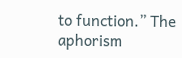to function.” The aphorism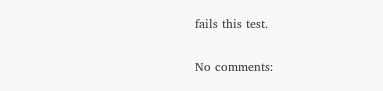fails this test.

No comments: